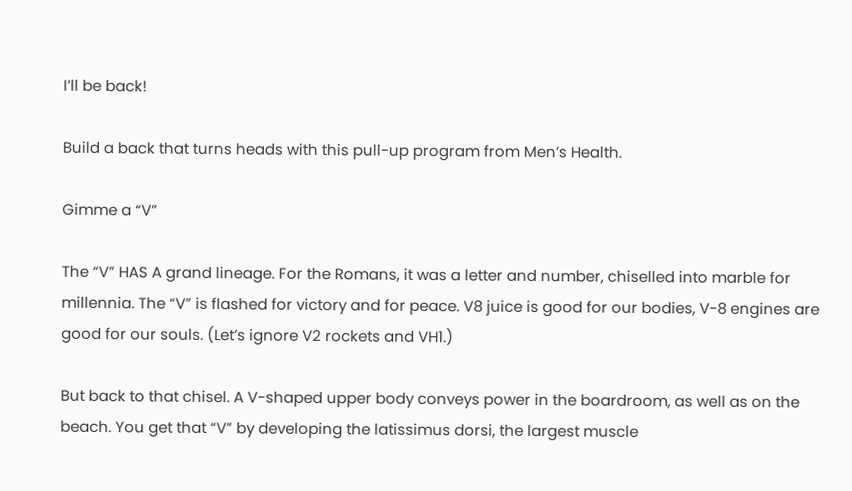I’ll be back!

Build a back that turns heads with this pull-up program from Men’s Health.

Gimme a “V”

The “V” HAS A grand lineage. For the Romans, it was a letter and number, chiselled into marble for millennia. The “V” is flashed for victory and for peace. V8 juice is good for our bodies, V-8 engines are good for our souls. (Let’s ignore V2 rockets and VH1.)

But back to that chisel. A V-shaped upper body conveys power in the boardroom, as well as on the beach. You get that “V” by developing the latissimus dorsi, the largest muscle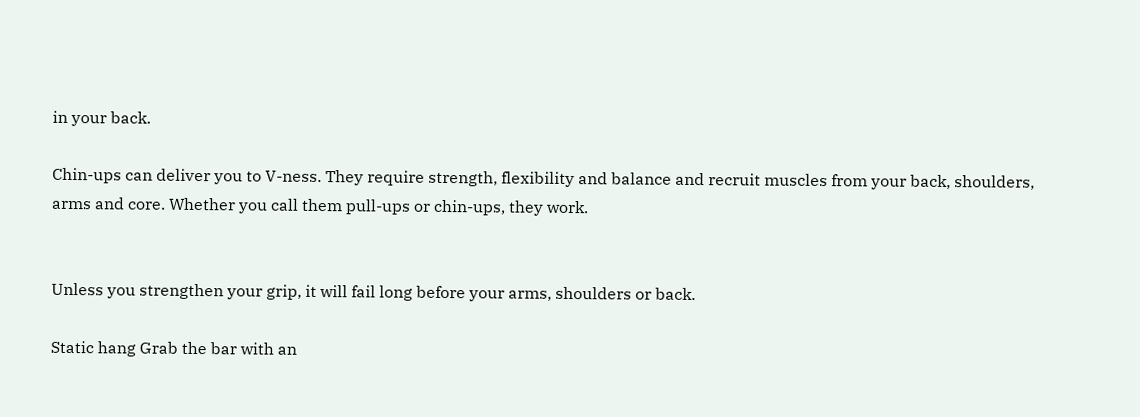in your back.

Chin-ups can deliver you to V-ness. They require strength, flexibility and balance and recruit muscles from your back, shoulders, arms and core. Whether you call them pull-ups or chin-ups, they work.


Unless you strengthen your grip, it will fail long before your arms, shoulders or back.

Static hang Grab the bar with an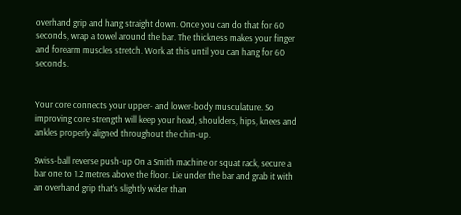overhand grip and hang straight down. Once you can do that for 60 seconds, wrap a towel around the bar. The thickness makes your finger and forearm muscles stretch. Work at this until you can hang for 60 seconds.


Your core connects your upper- and lower-body musculature. So improving core strength will keep your head, shoulders, hips, knees and ankles properly aligned throughout the chin-up.

Swiss-ball reverse push-up On a Smith machine or squat rack, secure a bar one to 1.2 metres above the floor. Lie under the bar and grab it with an overhand grip that’s slightly wider than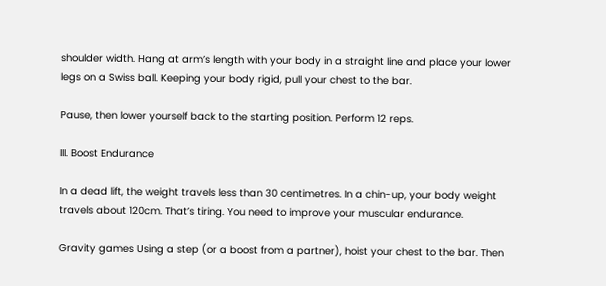shoulder width. Hang at arm’s length with your body in a straight line and place your lower legs on a Swiss ball. Keeping your body rigid, pull your chest to the bar.

Pause, then lower yourself back to the starting position. Perform 12 reps.

III. Boost Endurance

In a dead lift, the weight travels less than 30 centimetres. In a chin-up, your body weight travels about 120cm. That’s tiring. You need to improve your muscular endurance.

Gravity games Using a step (or a boost from a partner), hoist your chest to the bar. Then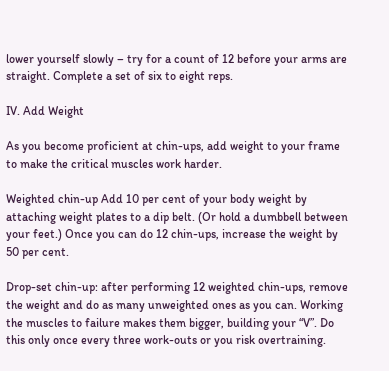lower yourself slowly – try for a count of 12 before your arms are straight. Complete a set of six to eight reps.

IV. Add Weight

As you become proficient at chin-ups, add weight to your frame to make the critical muscles work harder.

Weighted chin-up Add 10 per cent of your body weight by attaching weight plates to a dip belt. (Or hold a dumbbell between your feet.) Once you can do 12 chin-ups, increase the weight by 50 per cent.

Drop-set chin-up: after performing 12 weighted chin-ups, remove the weight and do as many unweighted ones as you can. Working the muscles to failure makes them bigger, building your “V”. Do this only once every three work-outs or you risk overtraining.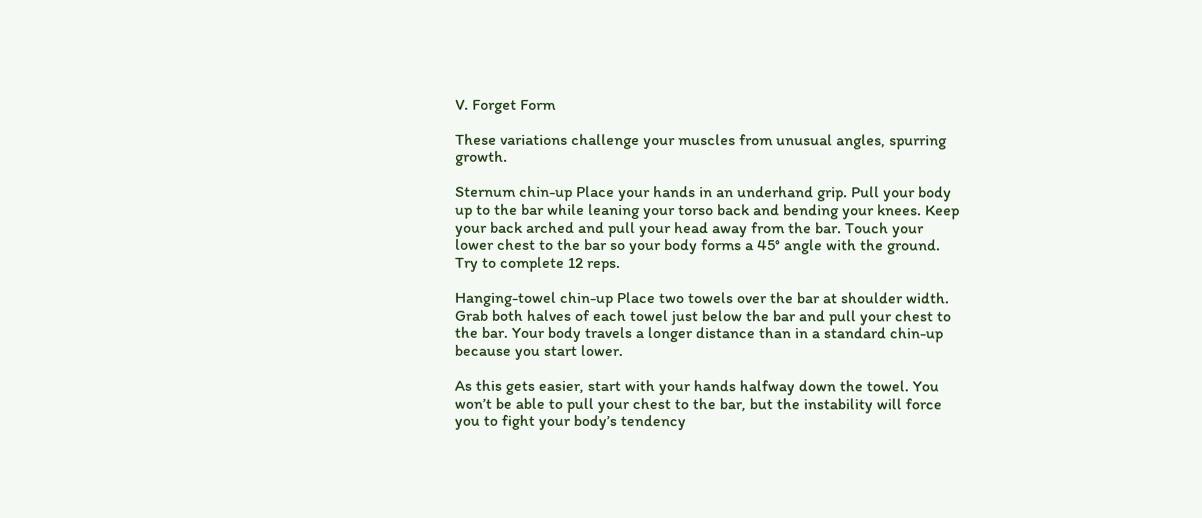V. Forget Form

These variations challenge your muscles from unusual angles, spurring growth.

Sternum chin-up Place your hands in an underhand grip. Pull your body up to the bar while leaning your torso back and bending your knees. Keep your back arched and pull your head away from the bar. Touch your lower chest to the bar so your body forms a 45° angle with the ground. Try to complete 12 reps.

Hanging-towel chin-up Place two towels over the bar at shoulder width. Grab both halves of each towel just below the bar and pull your chest to the bar. Your body travels a longer distance than in a standard chin-up because you start lower.

As this gets easier, start with your hands halfway down the towel. You won’t be able to pull your chest to the bar, but the instability will force you to fight your body’s tendency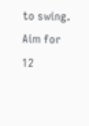to swing. Aim for 12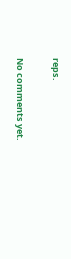reps.

No comments yet.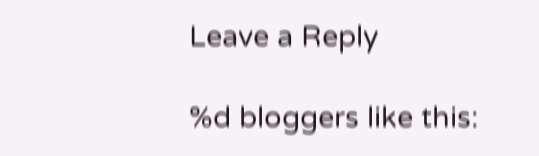Leave a Reply

%d bloggers like this: